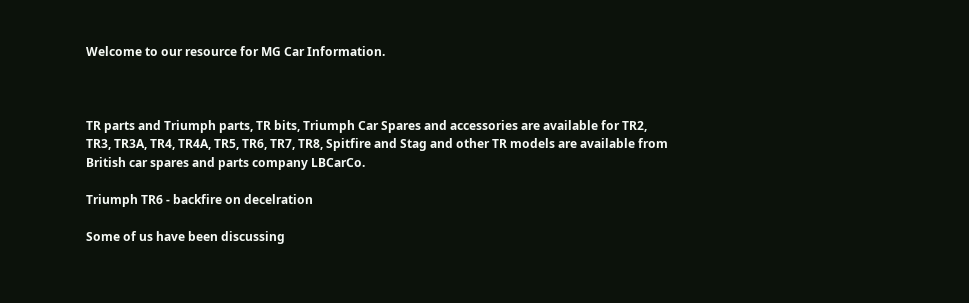Welcome to our resource for MG Car Information.



TR parts and Triumph parts, TR bits, Triumph Car Spares and accessories are available for TR2, TR3, TR3A, TR4, TR4A, TR5, TR6, TR7, TR8, Spitfire and Stag and other TR models are available from British car spares and parts company LBCarCo.

Triumph TR6 - backfire on decelration

Some of us have been discussing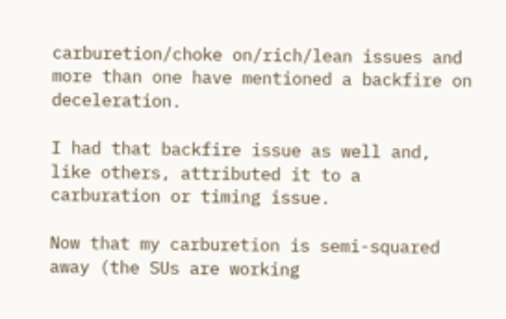carburetion/choke on/rich/lean issues and more than one have mentioned a backfire on deceleration.

I had that backfire issue as well and, like others, attributed it to a carburation or timing issue.

Now that my carburetion is semi-squared away (the SUs are working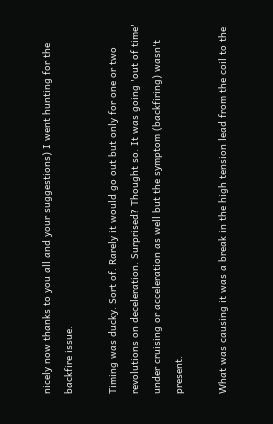nicely now thanks to you all and your suggestions) I went hunting for the backfire issue.

Timing was ducky. Sort of. Rarely it would go out but only for one or two revolutions on deceleration. Surprised? Thought so. It was going 'out of time' under cruising or acceleration as well but the symptom (backfiring) wasn't present.

What was causing it was a break in the high tension lead from the coil to the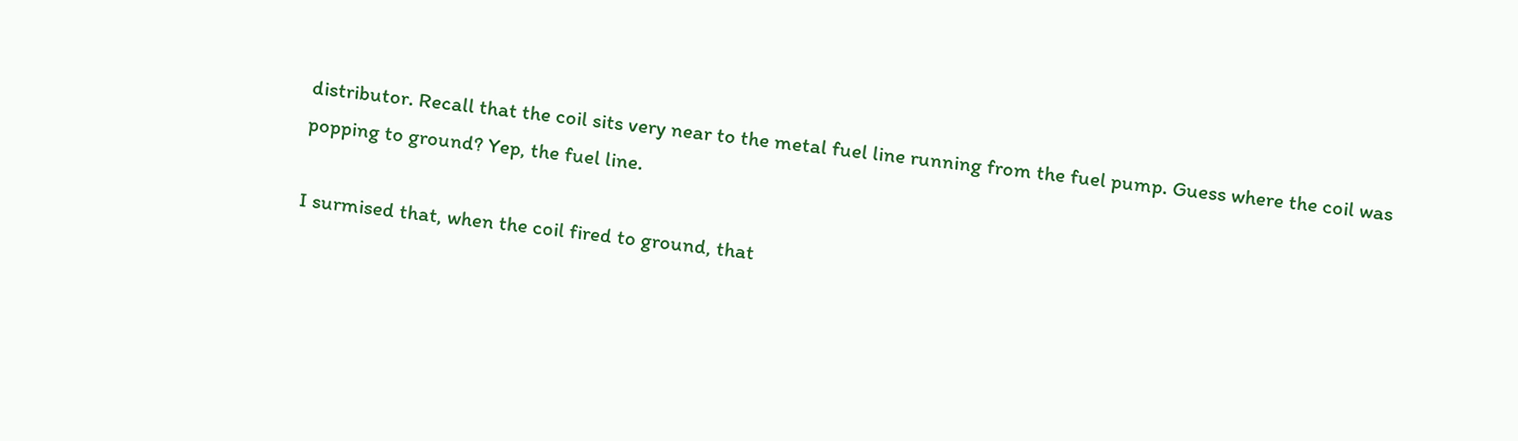distributor. Recall that the coil sits very near to the metal fuel line running from the fuel pump. Guess where the coil was popping to ground? Yep, the fuel line.

I surmised that, when the coil fired to ground, that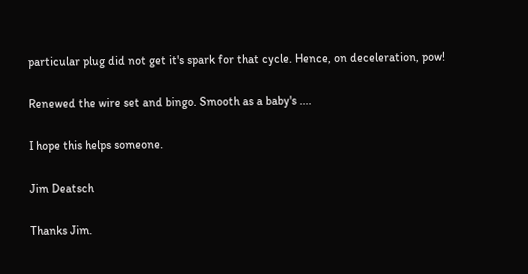particular plug did not get it's spark for that cycle. Hence, on deceleration, pow!

Renewed the wire set and bingo. Smooth as a baby's ....

I hope this helps someone.

Jim Deatsch

Thanks Jim.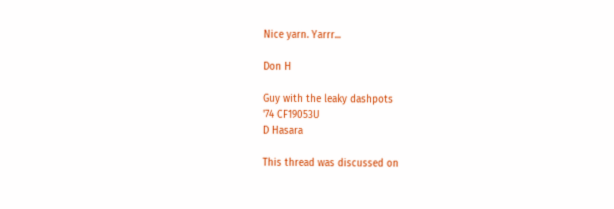Nice yarn. Yarrr...

Don H

Guy with the leaky dashpots
'74 CF19053U
D Hasara

This thread was discussed on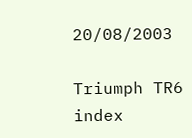20/08/2003

Triumph TR6 index